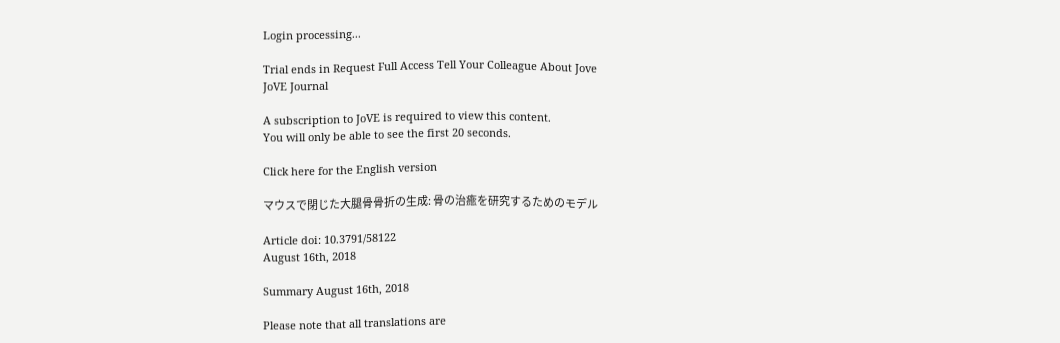Login processing...

Trial ends in Request Full Access Tell Your Colleague About Jove
JoVE Journal

A subscription to JoVE is required to view this content.
You will only be able to see the first 20 seconds.

Click here for the English version

マウスで閉じた大腿骨骨折の生成: 骨の治癒を研究するためのモデル

Article doi: 10.3791/58122
August 16th, 2018

Summary August 16th, 2018

Please note that all translations are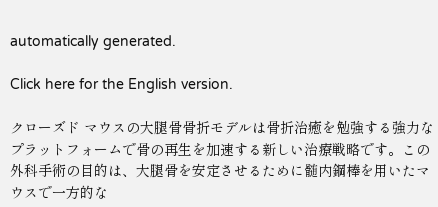automatically generated.

Click here for the English version.

クローズド マウスの大腿骨骨折モデルは骨折治癒を勉強する強力なプラットフォームで骨の再生を加速する新しい治療戦略です。この外科手術の目的は、大腿骨を安定させるために髄内鋼棒を用いたマウスで一方的な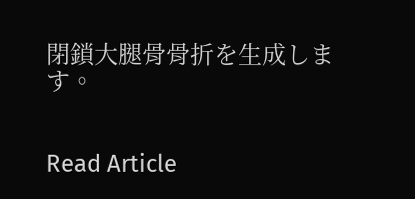閉鎖大腿骨骨折を生成します。


Read Article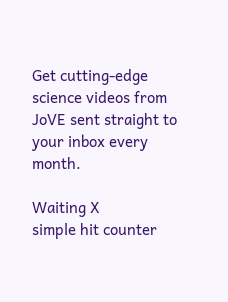Get cutting-edge science videos from JoVE sent straight to your inbox every month.

Waiting X
simple hit counter